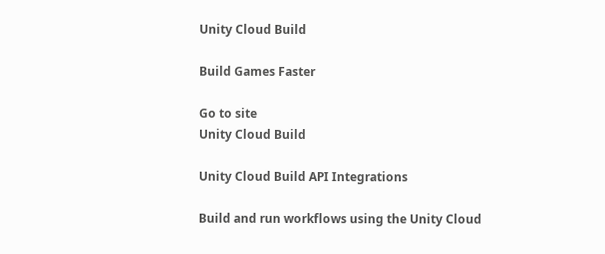Unity Cloud Build

Build Games Faster

Go to site
Unity Cloud Build

Unity Cloud Build API Integrations

Build and run workflows using the Unity Cloud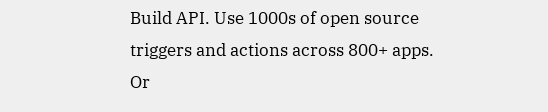Build API. Use 1000s of open source triggers and actions across 800+ apps. Or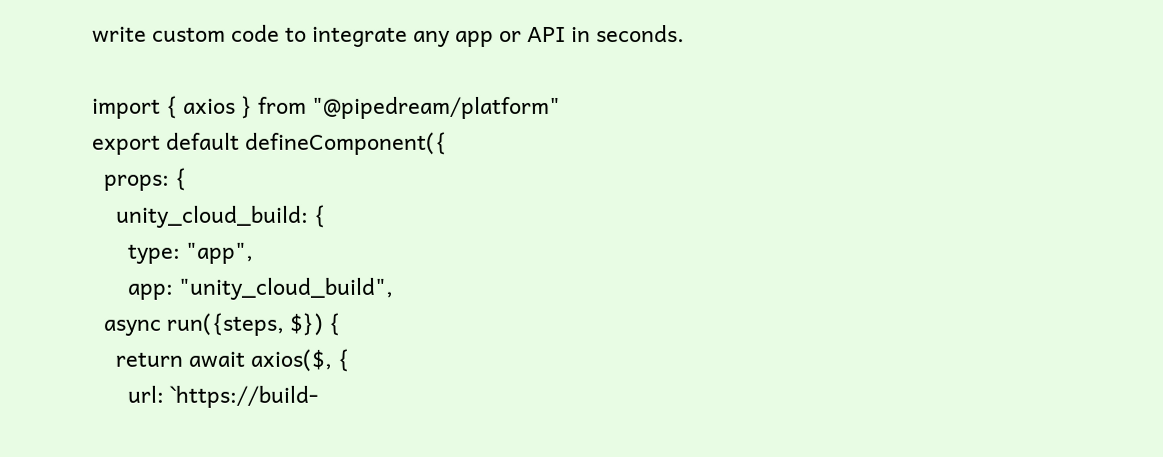write custom code to integrate any app or API in seconds.

import { axios } from "@pipedream/platform"
export default defineComponent({
  props: {
    unity_cloud_build: {
      type: "app",
      app: "unity_cloud_build",
  async run({steps, $}) {
    return await axios($, {
      url: `https://build-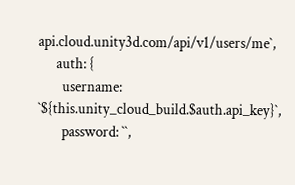api.cloud.unity3d.com/api/v1/users/me`,
      auth: {
        username: `${this.unity_cloud_build.$auth.api_key}`,
        password: ``,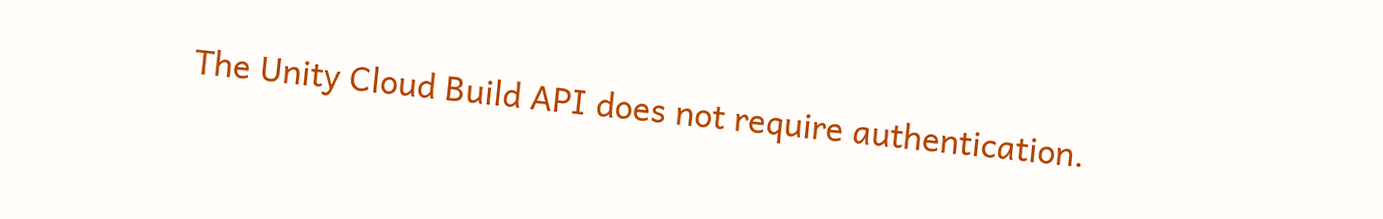The Unity Cloud Build API does not require authentication.